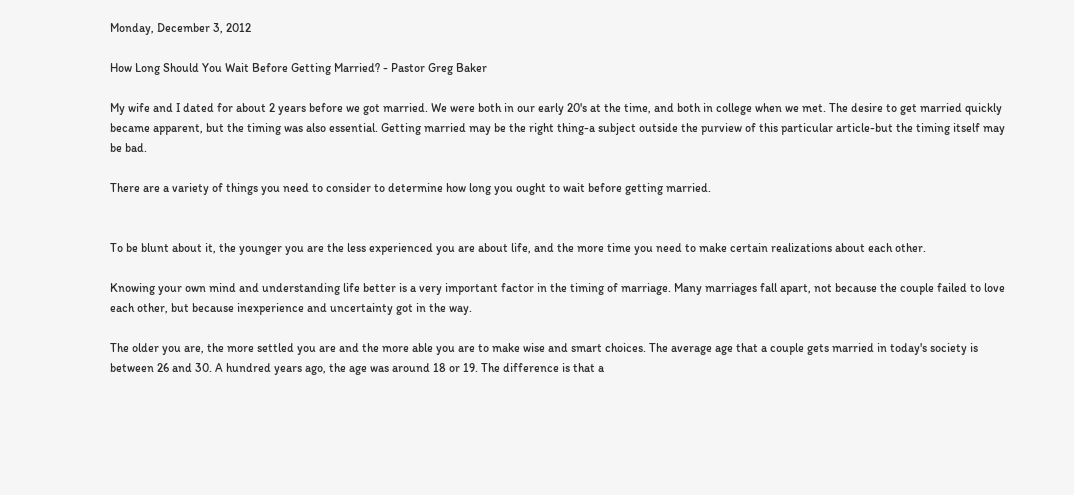Monday, December 3, 2012

How Long Should You Wait Before Getting Married? - Pastor Greg Baker

My wife and I dated for about 2 years before we got married. We were both in our early 20's at the time, and both in college when we met. The desire to get married quickly became apparent, but the timing was also essential. Getting married may be the right thing-a subject outside the purview of this particular article-but the timing itself may be bad.

There are a variety of things you need to consider to determine how long you ought to wait before getting married.


To be blunt about it, the younger you are the less experienced you are about life, and the more time you need to make certain realizations about each other.

Knowing your own mind and understanding life better is a very important factor in the timing of marriage. Many marriages fall apart, not because the couple failed to love each other, but because inexperience and uncertainty got in the way.

The older you are, the more settled you are and the more able you are to make wise and smart choices. The average age that a couple gets married in today's society is between 26 and 30. A hundred years ago, the age was around 18 or 19. The difference is that a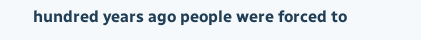hundred years ago people were forced to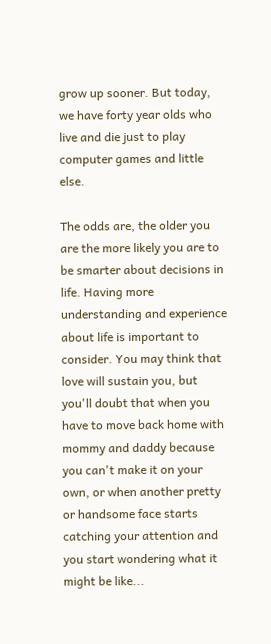grow up sooner. But today, we have forty year olds who live and die just to play computer games and little else.

The odds are, the older you are the more likely you are to be smarter about decisions in life. Having more understanding and experience about life is important to consider. You may think that love will sustain you, but you'll doubt that when you have to move back home with mommy and daddy because you can't make it on your own, or when another pretty or handsome face starts catching your attention and you start wondering what it might be like...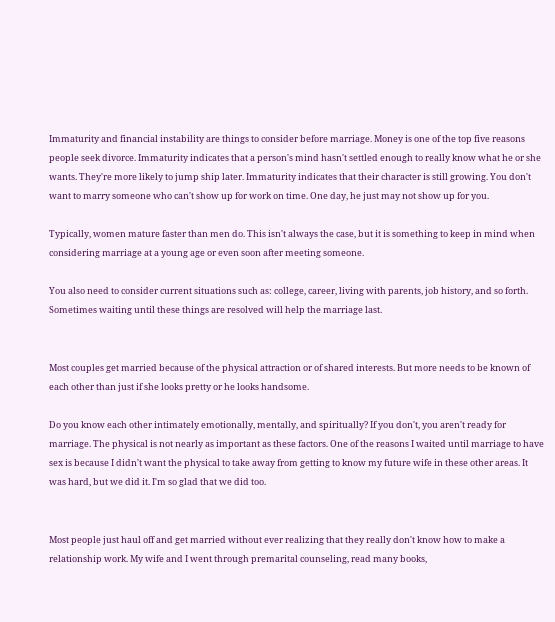Immaturity and financial instability are things to consider before marriage. Money is one of the top five reasons people seek divorce. Immaturity indicates that a person's mind hasn't settled enough to really know what he or she wants. They're more likely to jump ship later. Immaturity indicates that their character is still growing. You don't want to marry someone who can't show up for work on time. One day, he just may not show up for you.

Typically, women mature faster than men do. This isn't always the case, but it is something to keep in mind when considering marriage at a young age or even soon after meeting someone.

You also need to consider current situations such as: college, career, living with parents, job history, and so forth. Sometimes waiting until these things are resolved will help the marriage last.


Most couples get married because of the physical attraction or of shared interests. But more needs to be known of each other than just if she looks pretty or he looks handsome.

Do you know each other intimately emotionally, mentally, and spiritually? If you don't, you aren't ready for marriage. The physical is not nearly as important as these factors. One of the reasons I waited until marriage to have sex is because I didn't want the physical to take away from getting to know my future wife in these other areas. It was hard, but we did it. I'm so glad that we did too.


Most people just haul off and get married without ever realizing that they really don't know how to make a relationship work. My wife and I went through premarital counseling, read many books,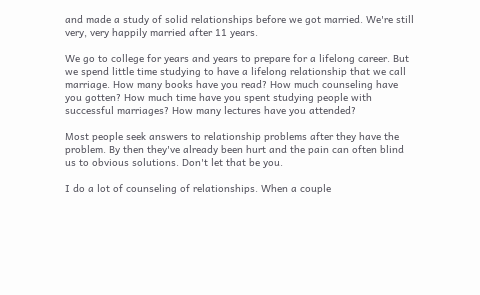and made a study of solid relationships before we got married. We're still very, very happily married after 11 years.

We go to college for years and years to prepare for a lifelong career. But we spend little time studying to have a lifelong relationship that we call marriage. How many books have you read? How much counseling have you gotten? How much time have you spent studying people with successful marriages? How many lectures have you attended?

Most people seek answers to relationship problems after they have the problem. By then they've already been hurt and the pain can often blind us to obvious solutions. Don't let that be you.

I do a lot of counseling of relationships. When a couple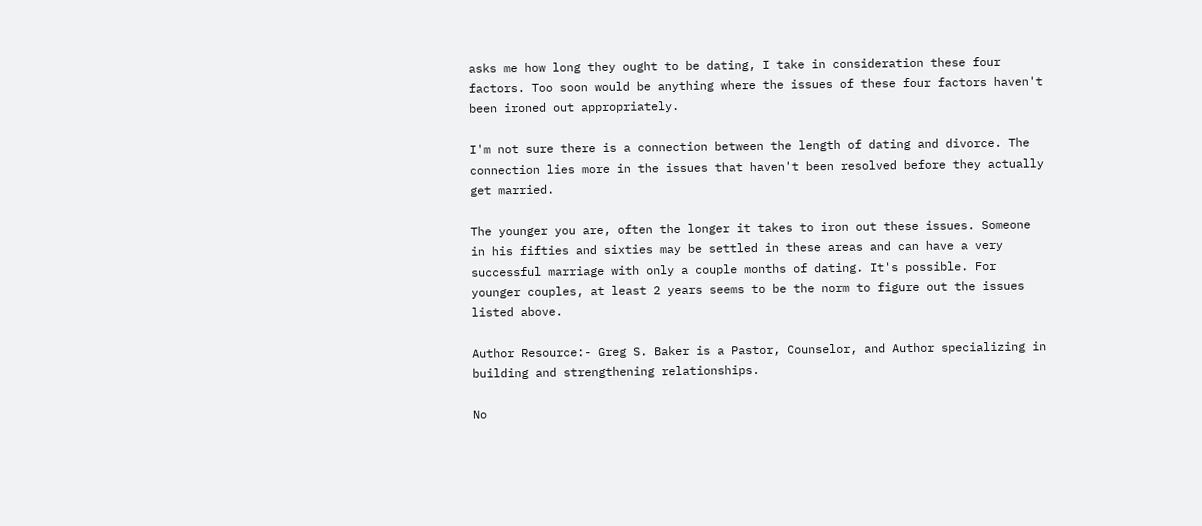asks me how long they ought to be dating, I take in consideration these four factors. Too soon would be anything where the issues of these four factors haven't been ironed out appropriately.

I'm not sure there is a connection between the length of dating and divorce. The connection lies more in the issues that haven't been resolved before they actually get married.

The younger you are, often the longer it takes to iron out these issues. Someone in his fifties and sixties may be settled in these areas and can have a very successful marriage with only a couple months of dating. It's possible. For younger couples, at least 2 years seems to be the norm to figure out the issues listed above.

Author Resource:- Greg S. Baker is a Pastor, Counselor, and Author specializing in building and strengthening relationships.

No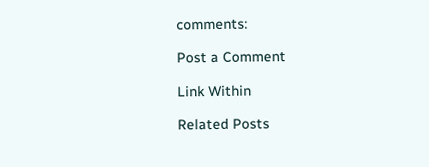comments:

Post a Comment

Link Within

Related Posts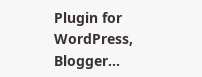Plugin for WordPress, Blogger...